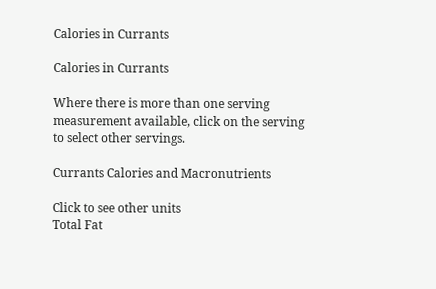Calories in Currants

Calories in Currants

Where there is more than one serving measurement available, click on the serving to select other servings.

Currants Calories and Macronutrients

Click to see other units
Total Fat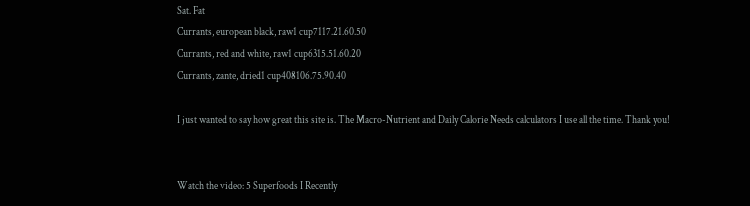Sat. Fat
Currants, european black, raw1 cup7117.21.60.50
Currants, red and white, raw1 cup6315.51.60.20
Currants, zante, dried1 cup408106.75.90.40

I just wanted to say how great this site is. The Macro-Nutrient and Daily Calorie Needs calculators I use all the time. Thank you!


Watch the video: 5 Superfoods I Recently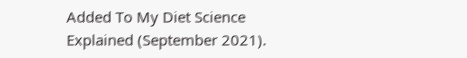Added To My Diet Science Explained (September 2021).